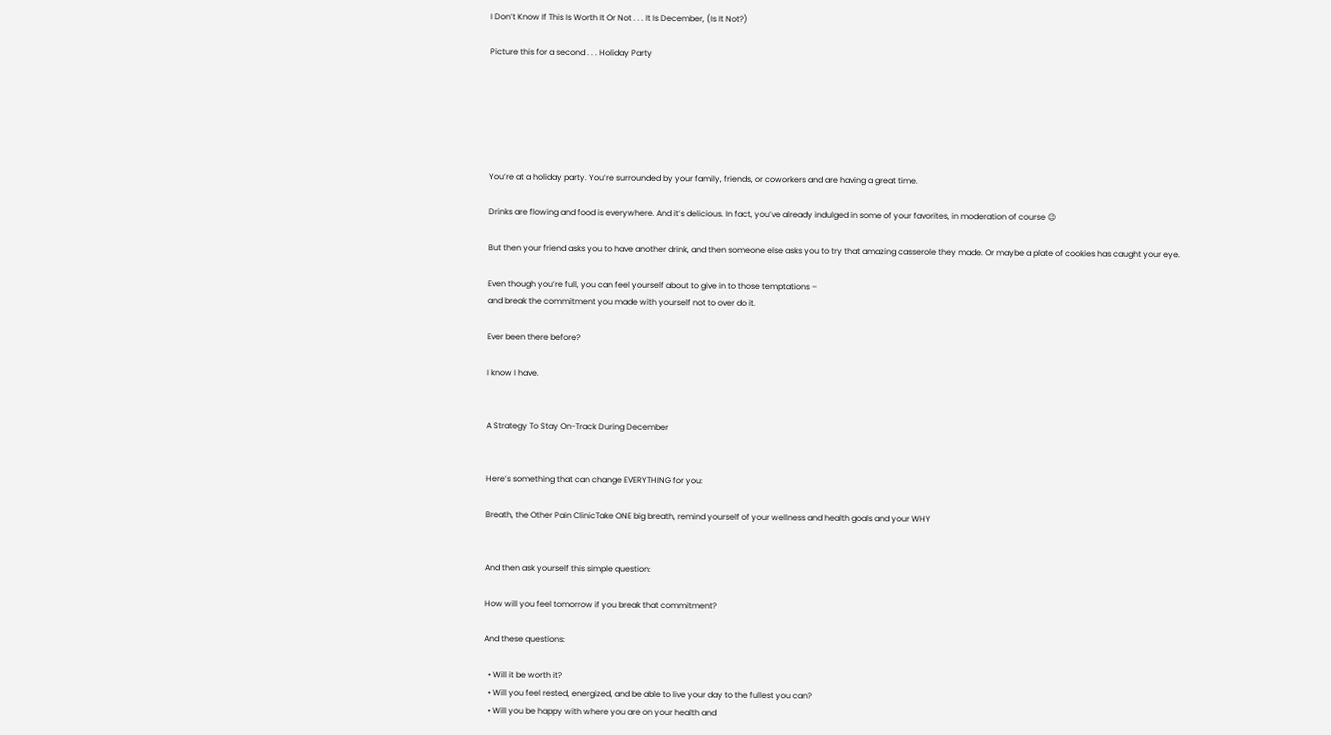I Don’t Know If This Is Worth It Or Not . . . It Is December, (Is It Not?)

Picture this for a second . . . Holiday Party






You’re at a holiday party. You’re surrounded by your family, friends, or coworkers and are having a great time.

Drinks are flowing and food is everywhere. And it’s delicious. In fact, you’ve already indulged in some of your favorites, in moderation of course 😉

But then your friend asks you to have another drink, and then someone else asks you to try that amazing casserole they made. Or maybe a plate of cookies has caught your eye.

Even though you’re full, you can feel yourself about to give in to those temptations –
and break the commitment you made with yourself not to over do it.

Ever been there before?

I know I have.


A Strategy To Stay On-Track During December


Here’s something that can change EVERYTHING for you:

Breath, the Other Pain ClinicTake ONE big breath, remind yourself of your wellness and health goals and your WHY


And then ask yourself this simple question:

How will you feel tomorrow if you break that commitment?

And these questions:

  • Will it be worth it?
  • Will you feel rested, energized, and be able to live your day to the fullest you can?
  • Will you be happy with where you are on your health and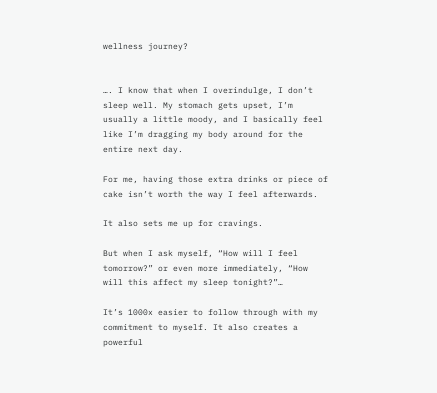wellness journey?


…. I know that when I overindulge, I don’t sleep well. My stomach gets upset, I’m usually a little moody, and I basically feel like I’m dragging my body around for the entire next day.

For me, having those extra drinks or piece of cake isn’t worth the way I feel afterwards.

It also sets me up for cravings.

But when I ask myself, “How will I feel tomorrow?” or even more immediately, “How will this affect my sleep tonight?”…

It’s 1000x easier to follow through with my commitment to myself. It also creates a powerful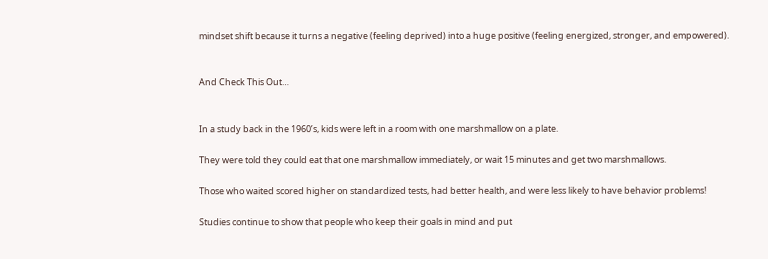mindset shift because it turns a negative (feeling deprived) into a huge positive (feeling energized, stronger, and empowered).


And Check This Out…


In a study back in the 1960’s, kids were left in a room with one marshmallow on a plate.

They were told they could eat that one marshmallow immediately, or wait 15 minutes and get two marshmallows.

Those who waited scored higher on standardized tests, had better health, and were less likely to have behavior problems!

Studies continue to show that people who keep their goals in mind and put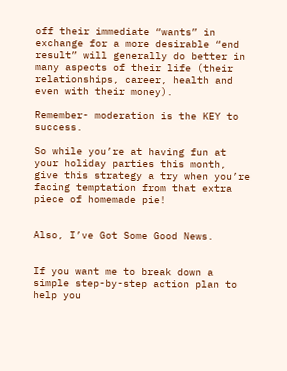off their immediate “wants” in exchange for a more desirable “end result” will generally do better in many aspects of their life (their relationships, career, health and even with their money).

Remember- moderation is the KEY to success.

So while you’re at having fun at your holiday parties this month, give this strategy a try when you’re facing temptation from that extra piece of homemade pie!


Also, I’ve Got Some Good News.


If you want me to break down a simple step-by-step action plan to help you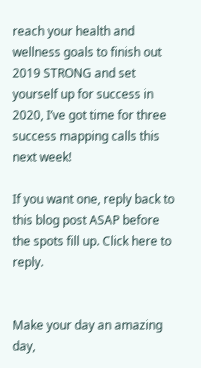reach your health and wellness goals to finish out 2019 STRONG and set yourself up for success in 2020, I’ve got time for three success mapping calls this next week!

If you want one, reply back to this blog post ASAP before the spots fill up. Click here to reply.


Make your day an amazing day,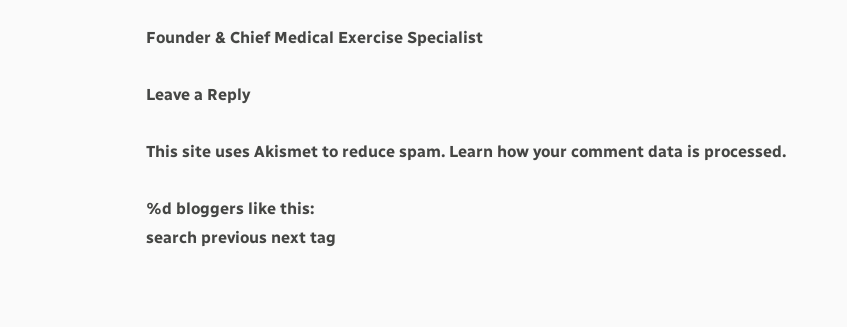Founder & Chief Medical Exercise Specialist

Leave a Reply

This site uses Akismet to reduce spam. Learn how your comment data is processed.

%d bloggers like this:
search previous next tag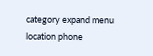category expand menu location phone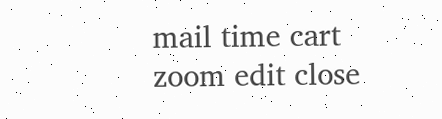mail time cart zoom edit close